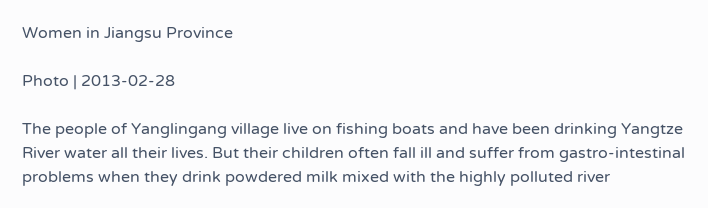Women in Jiangsu Province

Photo | 2013-02-28

The people of Yanglingang village live on fishing boats and have been drinking Yangtze River water all their lives. But their children often fall ill and suffer from gastro-intestinal problems when they drink powdered milk mixed with the highly polluted river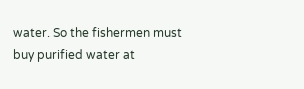water. So the fishermen must buy purified water at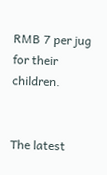RMB 7 per jug for their children.


The latest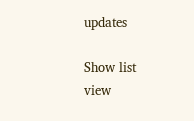updates

Show list view